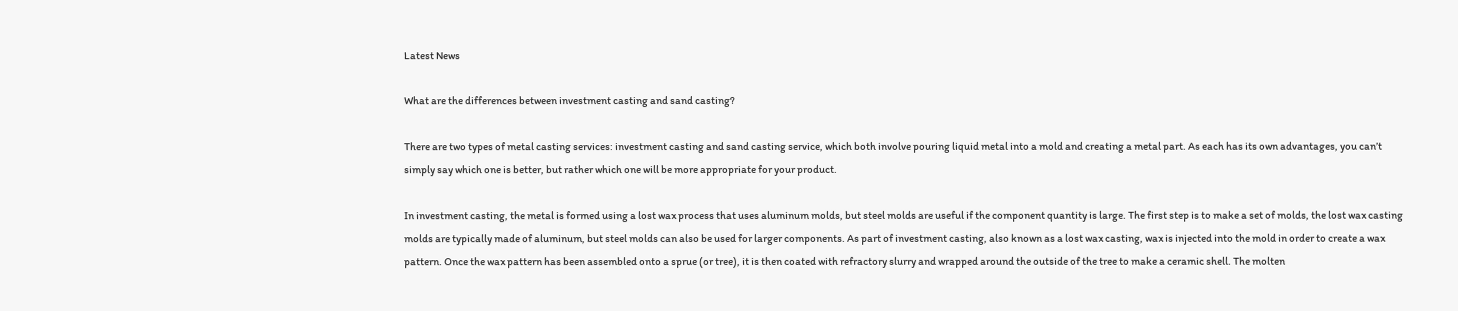Latest News

What are the differences between investment casting and sand casting?

There are two types of metal casting services: investment casting and sand casting service, which both involve pouring liquid metal into a mold and creating a metal part. As each has its own advantages, you can’t simply say which one is better, but rather which one will be more appropriate for your product.

In investment casting, the metal is formed using a lost wax process that uses aluminum molds, but steel molds are useful if the component quantity is large. The first step is to make a set of molds, the lost wax casting molds are typically made of aluminum, but steel molds can also be used for larger components. As part of investment casting, also known as a lost wax casting, wax is injected into the mold in order to create a wax pattern. Once the wax pattern has been assembled onto a sprue (or tree), it is then coated with refractory slurry and wrapped around the outside of the tree to make a ceramic shell. The molten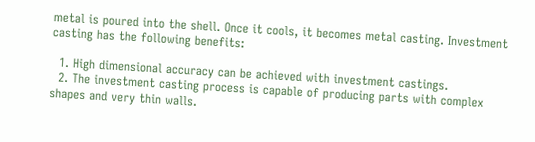metal is poured into the shell. Once it cools, it becomes metal casting. Investment casting has the following benefits:

  1. High dimensional accuracy can be achieved with investment castings.
  2. The investment casting process is capable of producing parts with complex shapes and very thin walls.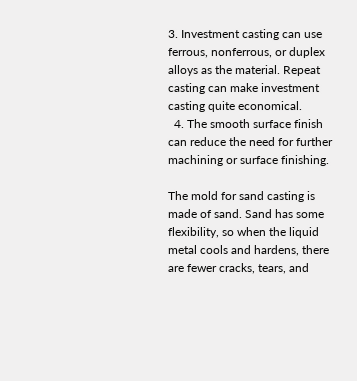3. Investment casting can use ferrous, nonferrous, or duplex alloys as the material. Repeat casting can make investment casting quite economical.
  4. The smooth surface finish can reduce the need for further machining or surface finishing.

The mold for sand casting is made of sand. Sand has some flexibility, so when the liquid metal cools and hardens, there are fewer cracks, tears, and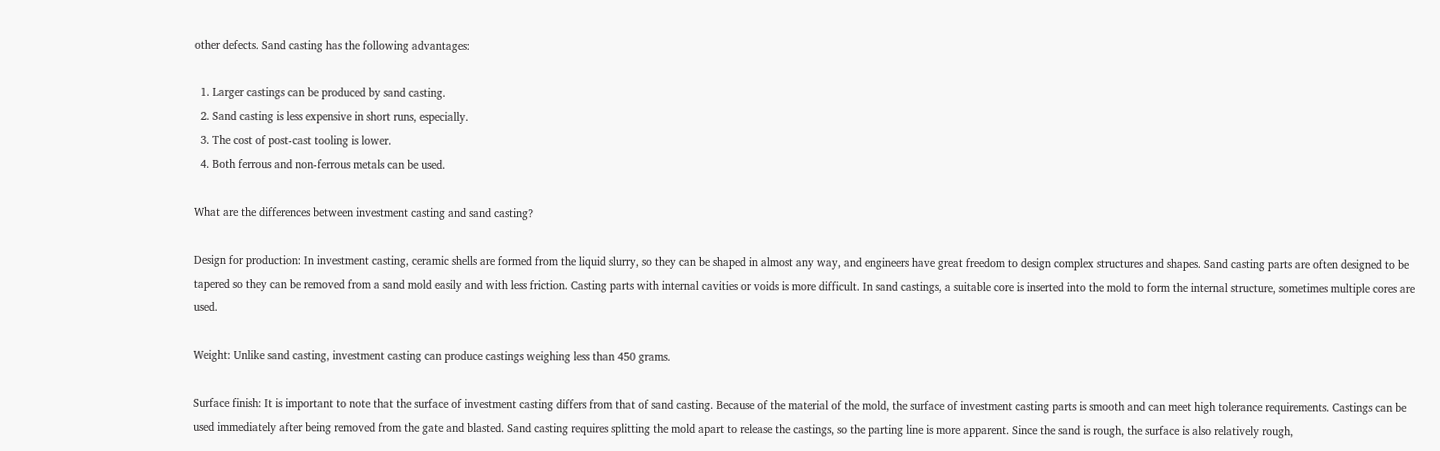other defects. Sand casting has the following advantages:

  1. Larger castings can be produced by sand casting.
  2. Sand casting is less expensive in short runs, especially.
  3. The cost of post-cast tooling is lower.
  4. Both ferrous and non-ferrous metals can be used.

What are the differences between investment casting and sand casting?

Design for production: In investment casting, ceramic shells are formed from the liquid slurry, so they can be shaped in almost any way, and engineers have great freedom to design complex structures and shapes. Sand casting parts are often designed to be tapered so they can be removed from a sand mold easily and with less friction. Casting parts with internal cavities or voids is more difficult. In sand castings, a suitable core is inserted into the mold to form the internal structure, sometimes multiple cores are used.

Weight: Unlike sand casting, investment casting can produce castings weighing less than 450 grams.

Surface finish: It is important to note that the surface of investment casting differs from that of sand casting. Because of the material of the mold, the surface of investment casting parts is smooth and can meet high tolerance requirements. Castings can be used immediately after being removed from the gate and blasted. Sand casting requires splitting the mold apart to release the castings, so the parting line is more apparent. Since the sand is rough, the surface is also relatively rough,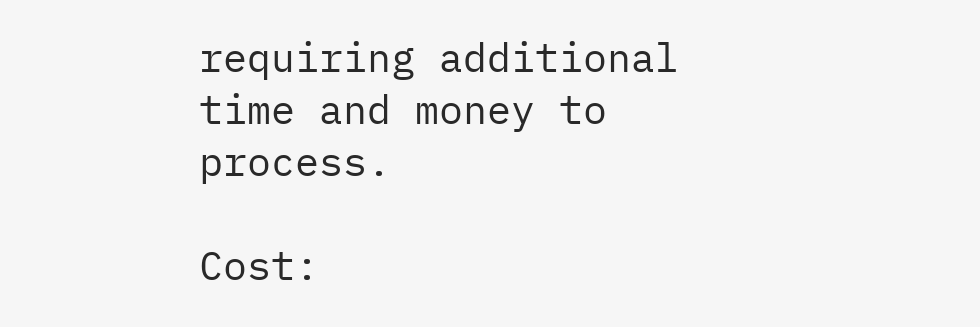requiring additional time and money to process.

Cost: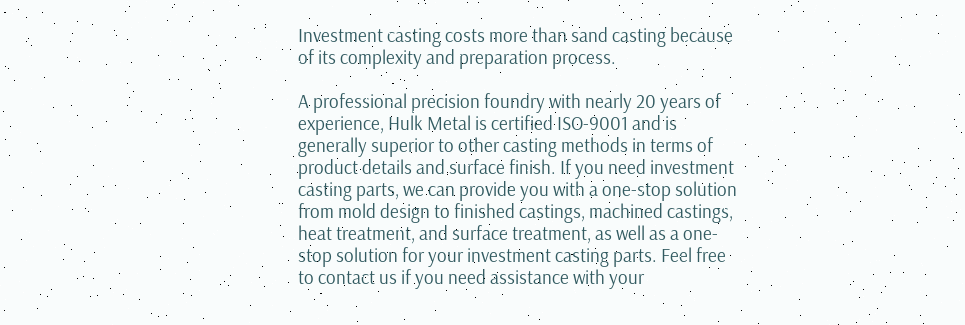Investment casting costs more than sand casting because of its complexity and preparation process.

A professional precision foundry with nearly 20 years of experience, Hulk Metal is certified ISO-9001 and is generally superior to other casting methods in terms of product details and surface finish. If you need investment casting parts, we can provide you with a one-stop solution from mold design to finished castings, machined castings, heat treatment, and surface treatment, as well as a one-stop solution for your investment casting parts. Feel free to contact us if you need assistance with your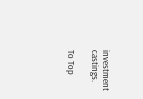investment castings.

To Top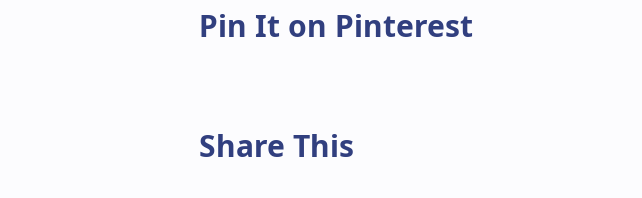Pin It on Pinterest

Share This